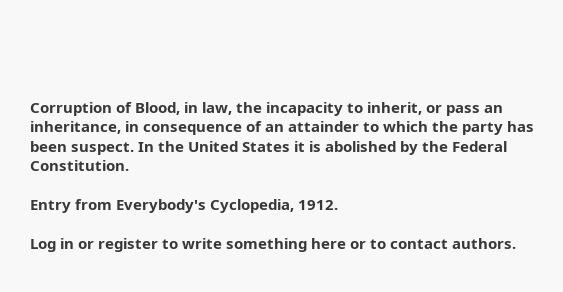Corruption of Blood, in law, the incapacity to inherit, or pass an inheritance, in consequence of an attainder to which the party has been suspect. In the United States it is abolished by the Federal Constitution.

Entry from Everybody's Cyclopedia, 1912.

Log in or register to write something here or to contact authors.